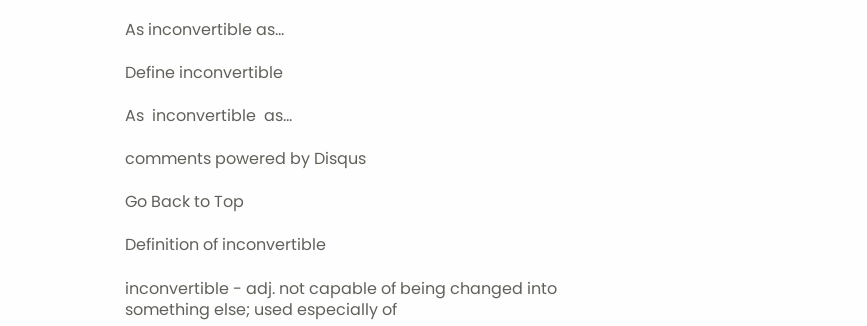As inconvertible as...

Define inconvertible

As  inconvertible  as...

comments powered by Disqus

Go Back to Top

Definition of inconvertible

inconvertible - adj. not capable of being changed into something else; used especially of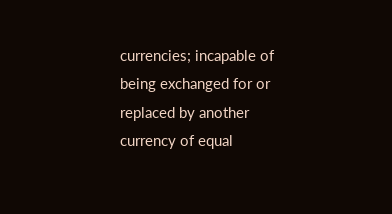currencies; incapable of being exchanged for or replaced by another currency of equal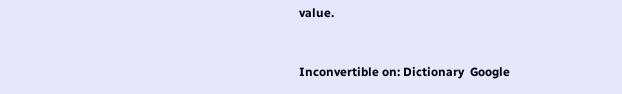value.


Inconvertible on: Dictionary  Google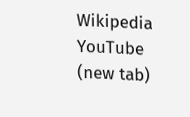Wikipedia  YouTube (new tab)